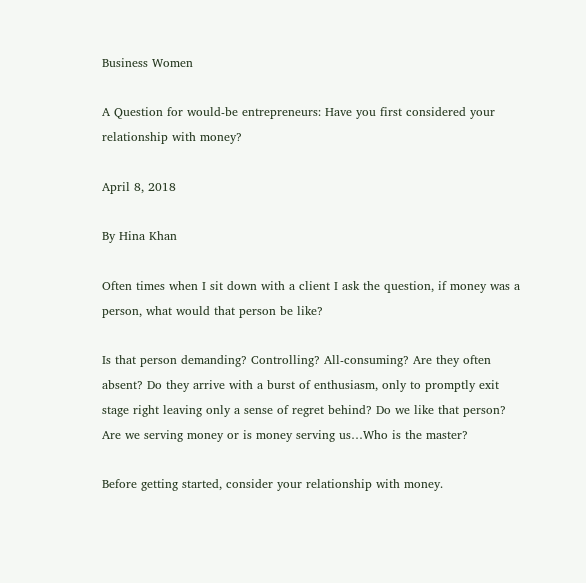Business Women

A Question for would-be entrepreneurs: Have you first considered your relationship with money?

April 8, 2018

By Hina Khan

Often times when I sit down with a client I ask the question, if money was a person, what would that person be like?

Is that person demanding? Controlling? All-consuming? Are they often absent? Do they arrive with a burst of enthusiasm, only to promptly exit stage right leaving only a sense of regret behind? Do we like that person? Are we serving money or is money serving us…Who is the master?

Before getting started, consider your relationship with money.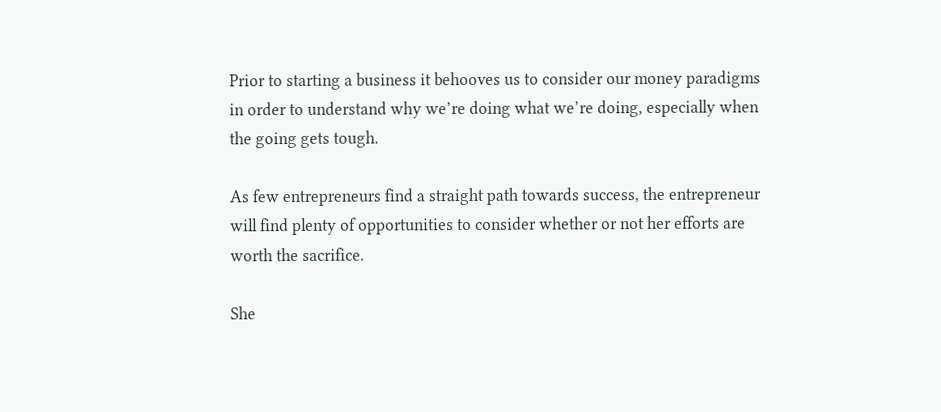Prior to starting a business it behooves us to consider our money paradigms in order to understand why we’re doing what we’re doing, especially when the going gets tough.

As few entrepreneurs find a straight path towards success, the entrepreneur will find plenty of opportunities to consider whether or not her efforts are worth the sacrifice.

She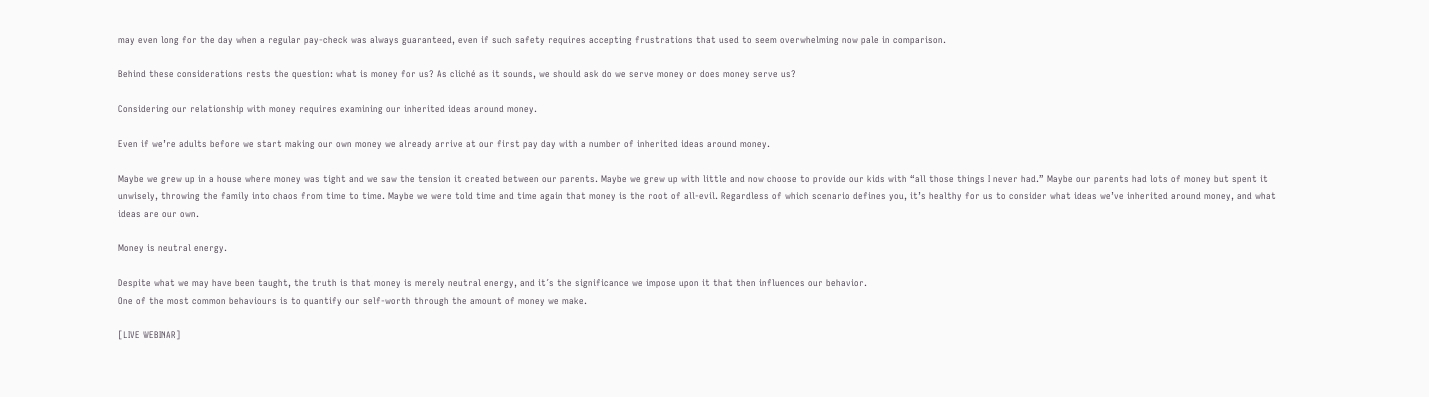may even long for the day when a regular pay-check was always guaranteed, even if such safety requires accepting frustrations that used to seem overwhelming now pale in comparison.

Behind these considerations rests the question: what is money for us? As cliché as it sounds, we should ask do we serve money or does money serve us?

Considering our relationship with money requires examining our inherited ideas around money.

Even if we’re adults before we start making our own money we already arrive at our first pay day with a number of inherited ideas around money.

Maybe we grew up in a house where money was tight and we saw the tension it created between our parents. Maybe we grew up with little and now choose to provide our kids with “all those things I never had.” Maybe our parents had lots of money but spent it unwisely, throwing the family into chaos from time to time. Maybe we were told time and time again that money is the root of all-evil. Regardless of which scenario defines you, it’s healthy for us to consider what ideas we’ve inherited around money, and what ideas are our own.

Money is neutral energy.

Despite what we may have been taught, the truth is that money is merely neutral energy, and it´s the significance we impose upon it that then influences our behavior.
One of the most common behaviours is to quantify our self-worth through the amount of money we make.

[LIVE WEBINAR]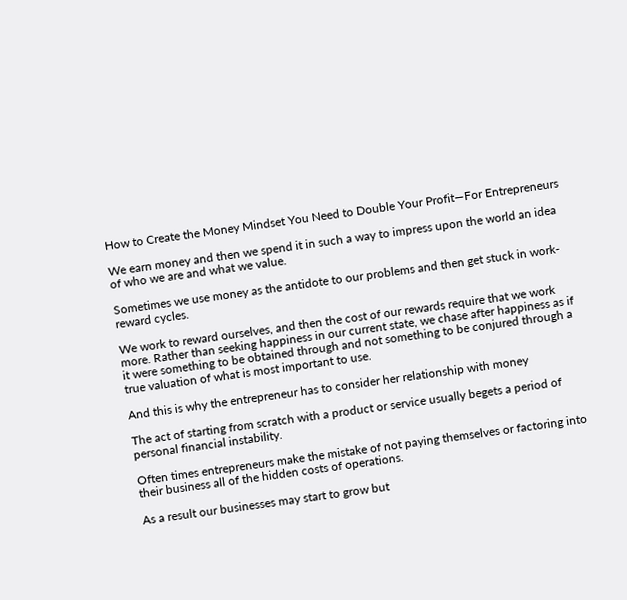How to Create the Money Mindset You Need to Double Your Profit—For Entrepreneurs

We earn money and then we spend it in such a way to impress upon the world an idea of who we are and what we value.

Sometimes we use money as the antidote to our problems and then get stuck in work-reward cycles.

We work to reward ourselves, and then the cost of our rewards require that we work more. Rather than seeking happiness in our current state, we chase after happiness as if it were something to be obtained through and not something to be conjured through a true valuation of what is most important to use.

And this is why the entrepreneur has to consider her relationship with money

The act of starting from scratch with a product or service usually begets a period of personal financial instability.

Often times entrepreneurs make the mistake of not paying themselves or factoring into their business all of the hidden costs of operations.

As a result our businesses may start to grow but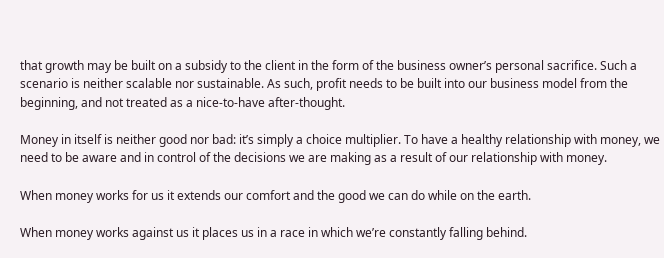that growth may be built on a subsidy to the client in the form of the business owner’s personal sacrifice. Such a scenario is neither scalable nor sustainable. As such, profit needs to be built into our business model from the beginning, and not treated as a nice-to-have after-thought.

Money in itself is neither good nor bad: it’s simply a choice multiplier. To have a healthy relationship with money, we need to be aware and in control of the decisions we are making as a result of our relationship with money.

When money works for us it extends our comfort and the good we can do while on the earth.

When money works against us it places us in a race in which we’re constantly falling behind.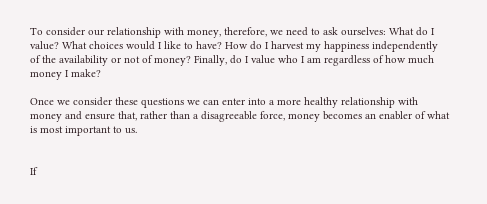To consider our relationship with money, therefore, we need to ask ourselves: What do I value? What choices would I like to have? How do I harvest my happiness independently of the availability or not of money? Finally, do I value who I am regardless of how much money I make?

Once we consider these questions we can enter into a more healthy relationship with money and ensure that, rather than a disagreeable force, money becomes an enabler of what is most important to us.


If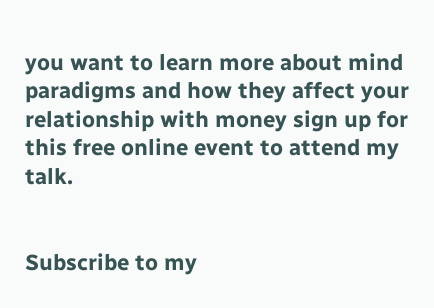you want to learn more about mind paradigms and how they affect your relationship with money sign up for this free online event to attend my talk.


Subscribe to my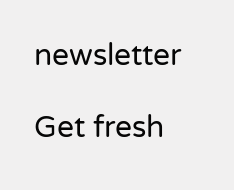newsletter

Get fresh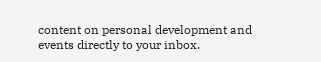content on personal development and events directly to your inbox.